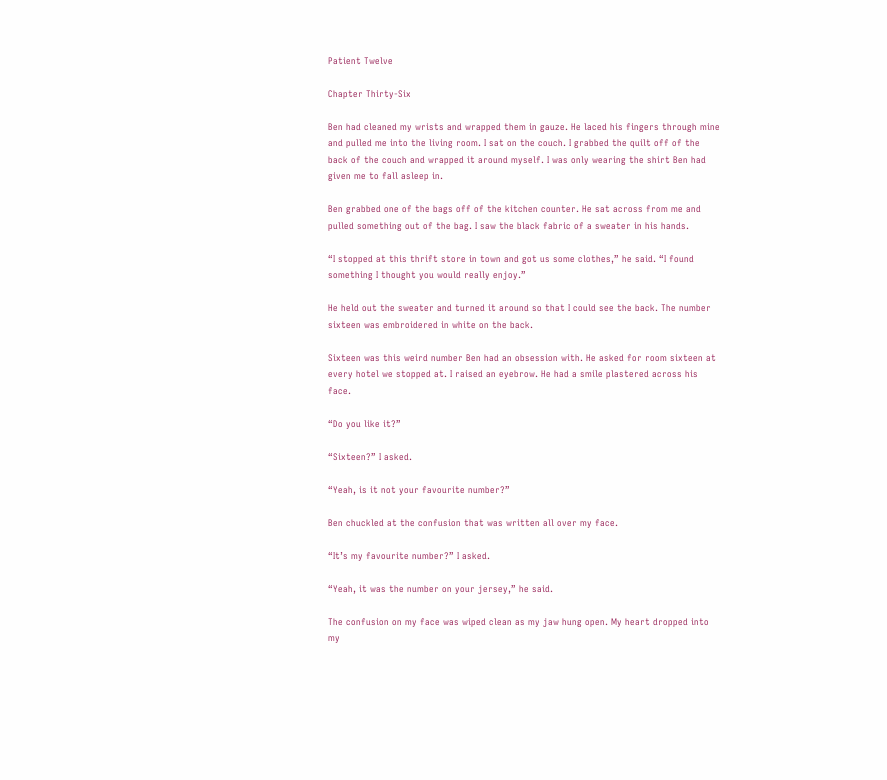Patient Twelve

Chapter Thirty-Six

Ben had cleaned my wrists and wrapped them in gauze. He laced his fingers through mine and pulled me into the living room. I sat on the couch. I grabbed the quilt off of the back of the couch and wrapped it around myself. I was only wearing the shirt Ben had given me to fall asleep in.

Ben grabbed one of the bags off of the kitchen counter. He sat across from me and pulled something out of the bag. I saw the black fabric of a sweater in his hands.

“I stopped at this thrift store in town and got us some clothes,” he said. “I found something I thought you would really enjoy.”

He held out the sweater and turned it around so that I could see the back. The number sixteen was embroidered in white on the back.

Sixteen was this weird number Ben had an obsession with. He asked for room sixteen at every hotel we stopped at. I raised an eyebrow. He had a smile plastered across his face.

“Do you like it?”

“Sixteen?” I asked.

“Yeah, is it not your favourite number?”

Ben chuckled at the confusion that was written all over my face.

“It’s my favourite number?” I asked.

“Yeah, it was the number on your jersey,” he said.

The confusion on my face was wiped clean as my jaw hung open. My heart dropped into my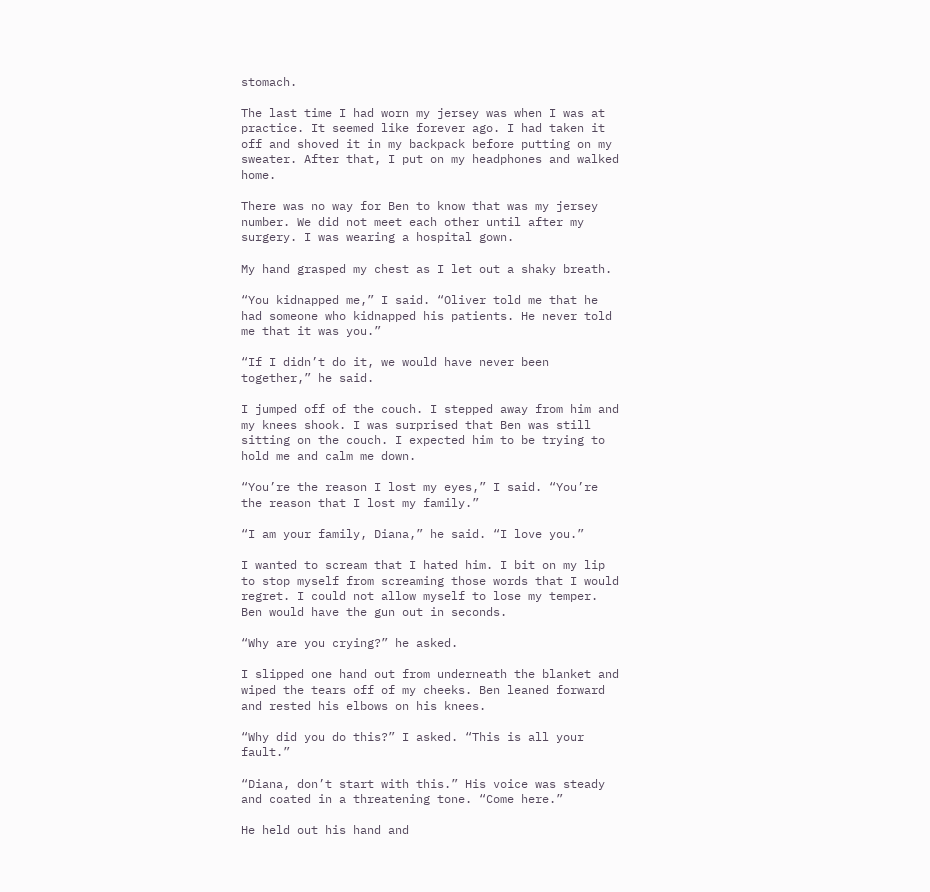stomach.

The last time I had worn my jersey was when I was at practice. It seemed like forever ago. I had taken it off and shoved it in my backpack before putting on my sweater. After that, I put on my headphones and walked home.

There was no way for Ben to know that was my jersey number. We did not meet each other until after my surgery. I was wearing a hospital gown.

My hand grasped my chest as I let out a shaky breath.

“You kidnapped me,” I said. “Oliver told me that he had someone who kidnapped his patients. He never told me that it was you.”

“If I didn’t do it, we would have never been together,” he said.

I jumped off of the couch. I stepped away from him and my knees shook. I was surprised that Ben was still sitting on the couch. I expected him to be trying to hold me and calm me down.

“You’re the reason I lost my eyes,” I said. “You’re the reason that I lost my family.”

“I am your family, Diana,” he said. “I love you.”

I wanted to scream that I hated him. I bit on my lip to stop myself from screaming those words that I would regret. I could not allow myself to lose my temper. Ben would have the gun out in seconds.

“Why are you crying?” he asked.

I slipped one hand out from underneath the blanket and wiped the tears off of my cheeks. Ben leaned forward and rested his elbows on his knees.

“Why did you do this?” I asked. “This is all your fault.”

“Diana, don’t start with this.” His voice was steady and coated in a threatening tone. “Come here.”

He held out his hand and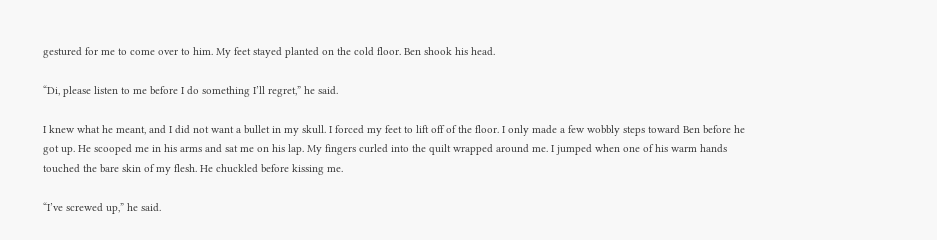gestured for me to come over to him. My feet stayed planted on the cold floor. Ben shook his head.

“Di, please listen to me before I do something I’ll regret,” he said.

I knew what he meant, and I did not want a bullet in my skull. I forced my feet to lift off of the floor. I only made a few wobbly steps toward Ben before he got up. He scooped me in his arms and sat me on his lap. My fingers curled into the quilt wrapped around me. I jumped when one of his warm hands touched the bare skin of my flesh. He chuckled before kissing me.

“I’ve screwed up,” he said.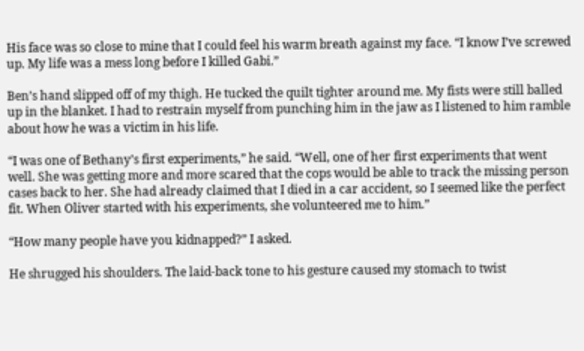His face was so close to mine that I could feel his warm breath against my face. “I know I’ve screwed up. My life was a mess long before I killed Gabi.”

Ben’s hand slipped off of my thigh. He tucked the quilt tighter around me. My fists were still balled up in the blanket. I had to restrain myself from punching him in the jaw as I listened to him ramble about how he was a victim in his life.

“I was one of Bethany’s first experiments,” he said. “Well, one of her first experiments that went well. She was getting more and more scared that the cops would be able to track the missing person cases back to her. She had already claimed that I died in a car accident, so I seemed like the perfect fit. When Oliver started with his experiments, she volunteered me to him.”

“How many people have you kidnapped?” I asked.

He shrugged his shoulders. The laid-back tone to his gesture caused my stomach to twist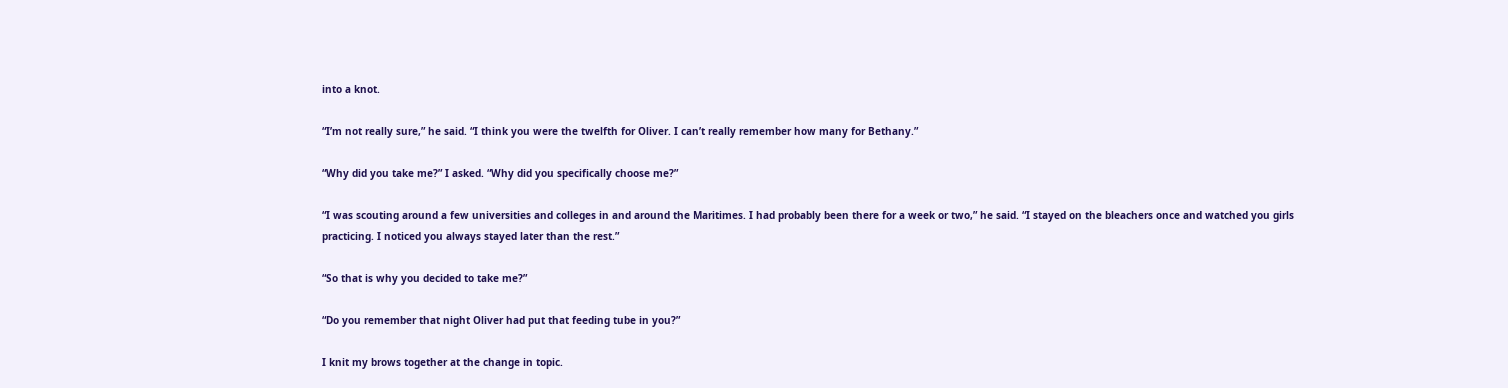into a knot.

“I’m not really sure,” he said. “I think you were the twelfth for Oliver. I can’t really remember how many for Bethany.”

“Why did you take me?” I asked. “Why did you specifically choose me?”

“I was scouting around a few universities and colleges in and around the Maritimes. I had probably been there for a week or two,” he said. “I stayed on the bleachers once and watched you girls practicing. I noticed you always stayed later than the rest.”

“So that is why you decided to take me?”

“Do you remember that night Oliver had put that feeding tube in you?”

I knit my brows together at the change in topic.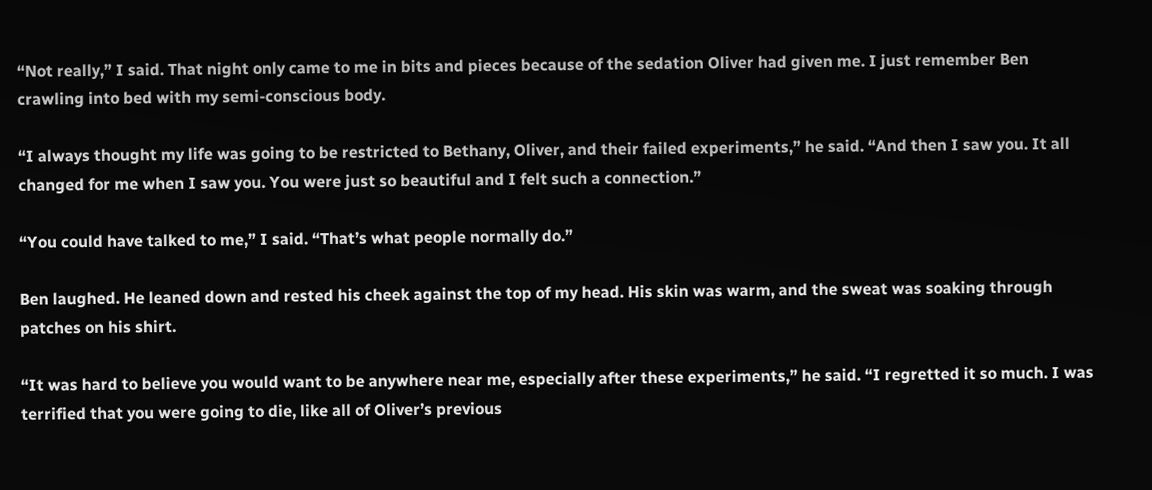“Not really,” I said. That night only came to me in bits and pieces because of the sedation Oliver had given me. I just remember Ben crawling into bed with my semi-conscious body.

“I always thought my life was going to be restricted to Bethany, Oliver, and their failed experiments,” he said. “And then I saw you. It all changed for me when I saw you. You were just so beautiful and I felt such a connection.”

“You could have talked to me,” I said. “That’s what people normally do.”

Ben laughed. He leaned down and rested his cheek against the top of my head. His skin was warm, and the sweat was soaking through patches on his shirt.

“It was hard to believe you would want to be anywhere near me, especially after these experiments,” he said. “I regretted it so much. I was terrified that you were going to die, like all of Oliver’s previous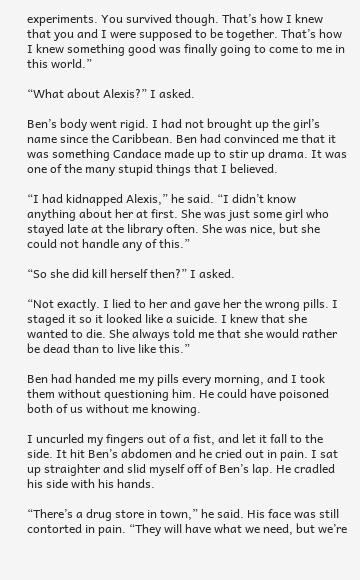experiments. You survived though. That’s how I knew that you and I were supposed to be together. That’s how I knew something good was finally going to come to me in this world.”

“What about Alexis?” I asked.

Ben’s body went rigid. I had not brought up the girl’s name since the Caribbean. Ben had convinced me that it was something Candace made up to stir up drama. It was one of the many stupid things that I believed.

“I had kidnapped Alexis,” he said. “I didn’t know anything about her at first. She was just some girl who stayed late at the library often. She was nice, but she could not handle any of this.”

“So she did kill herself then?” I asked.

“Not exactly. I lied to her and gave her the wrong pills. I staged it so it looked like a suicide. I knew that she wanted to die. She always told me that she would rather be dead than to live like this.”

Ben had handed me my pills every morning, and I took them without questioning him. He could have poisoned both of us without me knowing.

I uncurled my fingers out of a fist, and let it fall to the side. It hit Ben’s abdomen and he cried out in pain. I sat up straighter and slid myself off of Ben’s lap. He cradled his side with his hands.

“There’s a drug store in town,” he said. His face was still contorted in pain. “They will have what we need, but we’re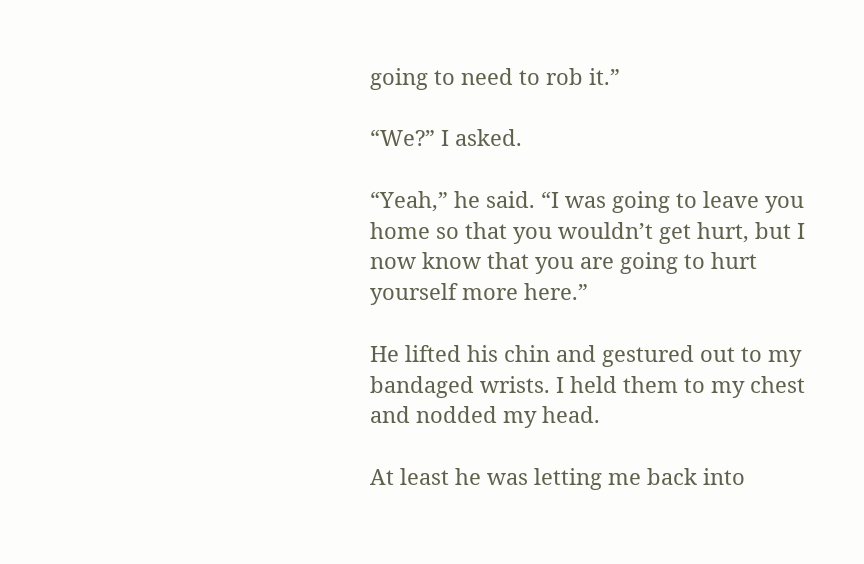going to need to rob it.”

“We?” I asked.

“Yeah,” he said. “I was going to leave you home so that you wouldn’t get hurt, but I now know that you are going to hurt yourself more here.”

He lifted his chin and gestured out to my bandaged wrists. I held them to my chest and nodded my head.

At least he was letting me back into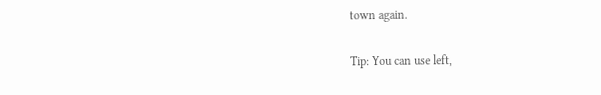town again.

Tip: You can use left,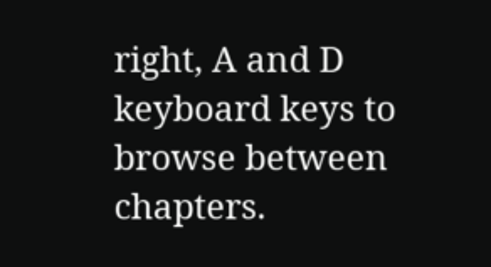right, A and D keyboard keys to browse between chapters.